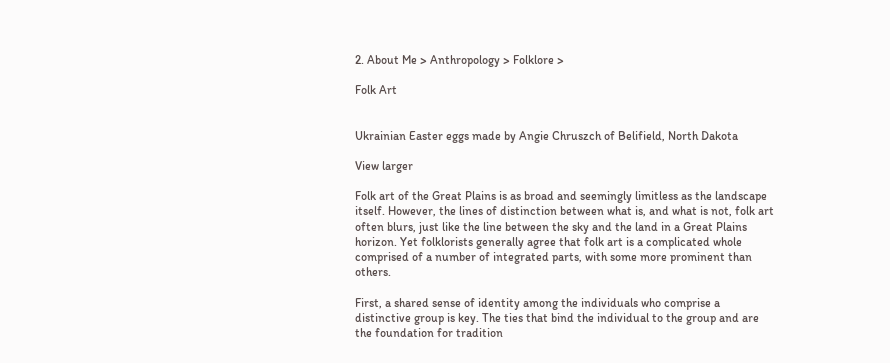2. About Me > Anthropology > Folklore >

Folk Art


Ukrainian Easter eggs made by Angie Chruszch of Belifield, North Dakota

View larger

Folk art of the Great Plains is as broad and seemingly limitless as the landscape itself. However, the lines of distinction between what is, and what is not, folk art often blurs, just like the line between the sky and the land in a Great Plains horizon. Yet folklorists generally agree that folk art is a complicated whole comprised of a number of integrated parts, with some more prominent than others.

First, a shared sense of identity among the individuals who comprise a distinctive group is key. The ties that bind the individual to the group and are the foundation for tradition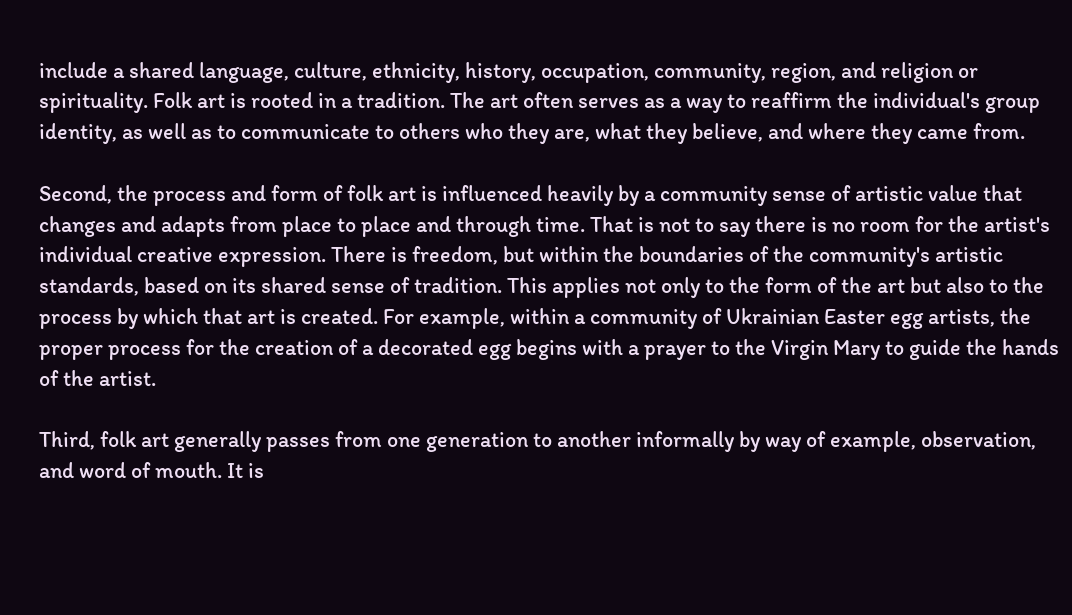include a shared language, culture, ethnicity, history, occupation, community, region, and religion or spirituality. Folk art is rooted in a tradition. The art often serves as a way to reaffirm the individual's group identity, as well as to communicate to others who they are, what they believe, and where they came from.

Second, the process and form of folk art is influenced heavily by a community sense of artistic value that changes and adapts from place to place and through time. That is not to say there is no room for the artist's individual creative expression. There is freedom, but within the boundaries of the community's artistic standards, based on its shared sense of tradition. This applies not only to the form of the art but also to the process by which that art is created. For example, within a community of Ukrainian Easter egg artists, the proper process for the creation of a decorated egg begins with a prayer to the Virgin Mary to guide the hands of the artist.

Third, folk art generally passes from one generation to another informally by way of example, observation, and word of mouth. It is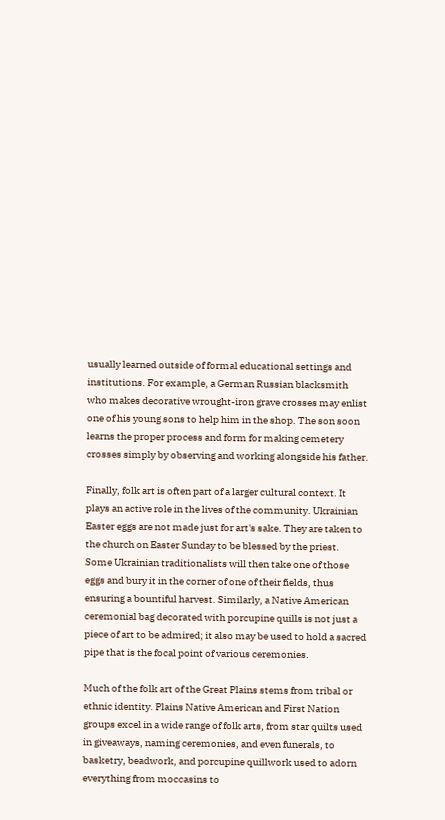usually learned outside of formal educational settings and institutions. For example, a German Russian blacksmith who makes decorative wrought-iron grave crosses may enlist one of his young sons to help him in the shop. The son soon learns the proper process and form for making cemetery crosses simply by observing and working alongside his father.

Finally, folk art is often part of a larger cultural context. It plays an active role in the lives of the community. Ukrainian Easter eggs are not made just for art's sake. They are taken to the church on Easter Sunday to be blessed by the priest. Some Ukrainian traditionalists will then take one of those eggs and bury it in the corner of one of their fields, thus ensuring a bountiful harvest. Similarly, a Native American ceremonial bag decorated with porcupine quills is not just a piece of art to be admired; it also may be used to hold a sacred pipe that is the focal point of various ceremonies.

Much of the folk art of the Great Plains stems from tribal or ethnic identity. Plains Native American and First Nation groups excel in a wide range of folk arts, from star quilts used in giveaways, naming ceremonies, and even funerals, to basketry, beadwork, and porcupine quillwork used to adorn everything from moccasins to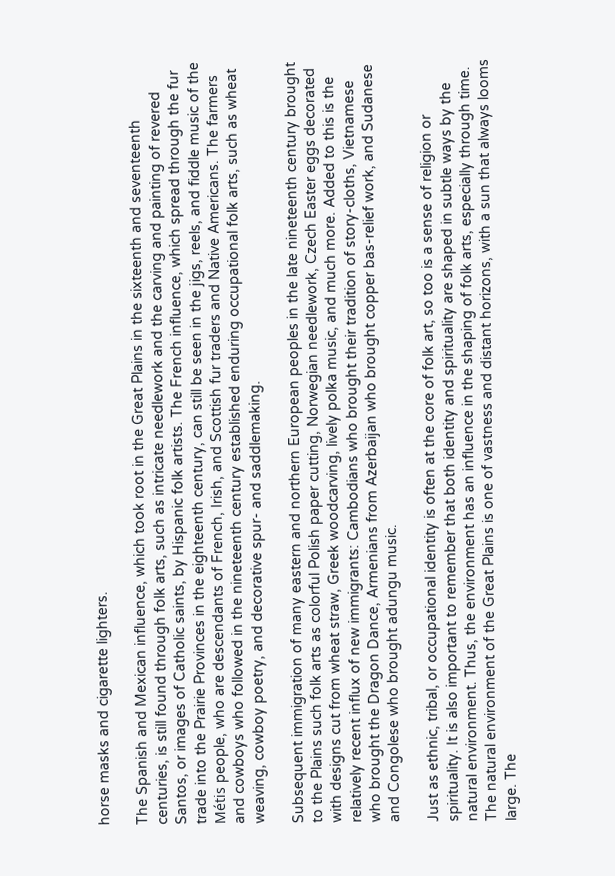horse masks and cigarette lighters.

The Spanish and Mexican influence, which took root in the Great Plains in the sixteenth and seventeenth centuries, is still found through folk arts, such as intricate needlework and the carving and painting of revered Santos, or images of Catholic saints, by Hispanic folk artists. The French influence, which spread through the fur trade into the Prairie Provinces in the eighteenth century, can still be seen in the jigs, reels, and fiddle music of the Métis people, who are descendants of French, Irish, and Scottish fur traders and Native Americans. The farmers and cowboys who followed in the nineteenth century established enduring occupational folk arts, such as wheat weaving, cowboy poetry, and decorative spur- and saddlemaking.

Subsequent immigration of many eastern and northern European peoples in the late nineteenth century brought to the Plains such folk arts as colorful Polish paper cutting, Norwegian needlework, Czech Easter eggs decorated with designs cut from wheat straw, Greek woodcarving, lively polka music, and much more. Added to this is the relatively recent influx of new immigrants: Cambodians who brought their tradition of story-cloths, Vietnamese who brought the Dragon Dance, Armenians from Azerbaijan who brought copper bas-relief work, and Sudanese and Congolese who brought adungu music.

Just as ethnic, tribal, or occupational identity is often at the core of folk art, so too is a sense of religion or spirituality. It is also important to remember that both identity and spirituality are shaped in subtle ways by the natural environment. Thus, the environment has an influence in the shaping of folk arts, especially through time. The natural environment of the Great Plains is one of vastness and distant horizons, with a sun that always looms large. The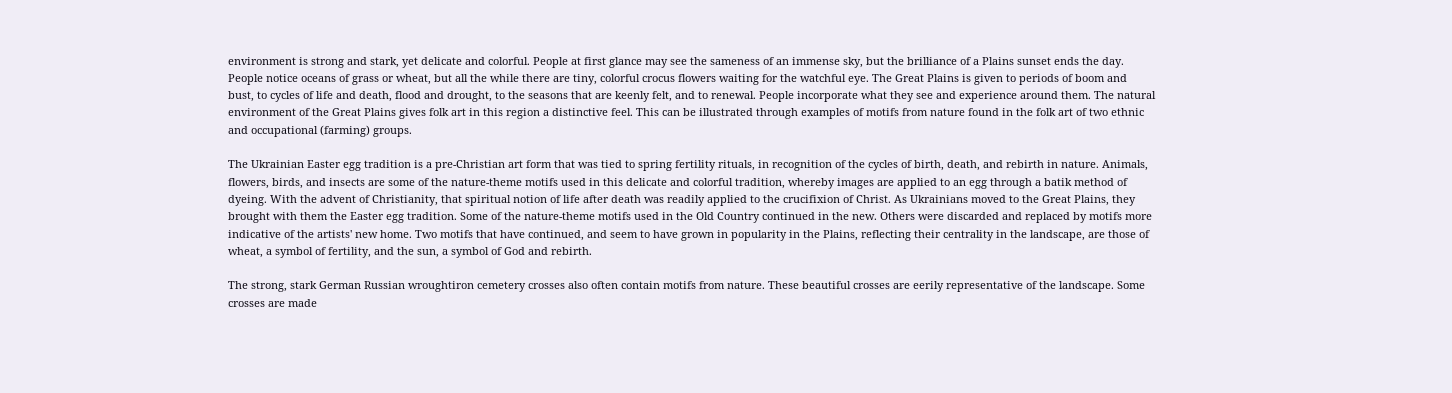environment is strong and stark, yet delicate and colorful. People at first glance may see the sameness of an immense sky, but the brilliance of a Plains sunset ends the day. People notice oceans of grass or wheat, but all the while there are tiny, colorful crocus flowers waiting for the watchful eye. The Great Plains is given to periods of boom and bust, to cycles of life and death, flood and drought, to the seasons that are keenly felt, and to renewal. People incorporate what they see and experience around them. The natural environment of the Great Plains gives folk art in this region a distinctive feel. This can be illustrated through examples of motifs from nature found in the folk art of two ethnic and occupational (farming) groups.

The Ukrainian Easter egg tradition is a pre-Christian art form that was tied to spring fertility rituals, in recognition of the cycles of birth, death, and rebirth in nature. Animals, flowers, birds, and insects are some of the nature-theme motifs used in this delicate and colorful tradition, whereby images are applied to an egg through a batik method of dyeing. With the advent of Christianity, that spiritual notion of life after death was readily applied to the crucifixion of Christ. As Ukrainians moved to the Great Plains, they brought with them the Easter egg tradition. Some of the nature-theme motifs used in the Old Country continued in the new. Others were discarded and replaced by motifs more indicative of the artists' new home. Two motifs that have continued, and seem to have grown in popularity in the Plains, reflecting their centrality in the landscape, are those of wheat, a symbol of fertility, and the sun, a symbol of God and rebirth.

The strong, stark German Russian wroughtiron cemetery crosses also often contain motifs from nature. These beautiful crosses are eerily representative of the landscape. Some crosses are made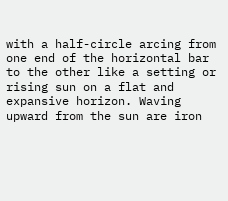with a half-circle arcing from one end of the horizontal bar to the other like a setting or rising sun on a flat and expansive horizon. Waving upward from the sun are iron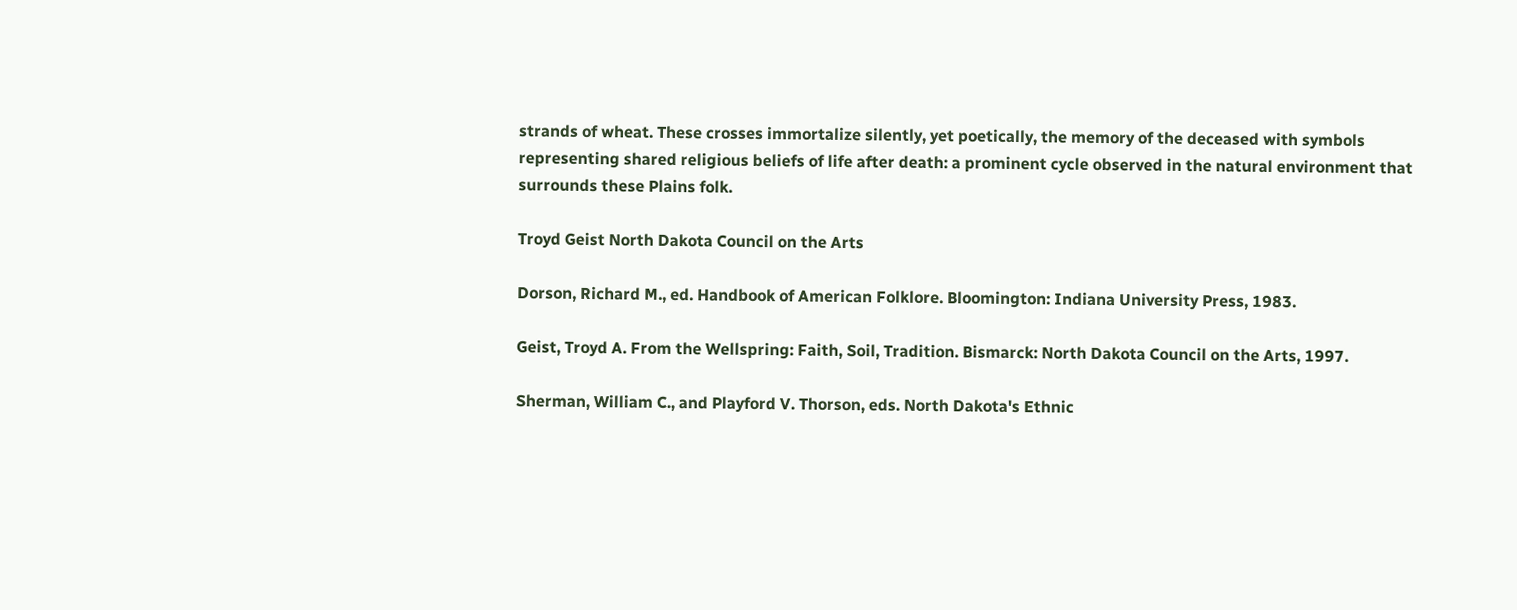strands of wheat. These crosses immortalize silently, yet poetically, the memory of the deceased with symbols representing shared religious beliefs of life after death: a prominent cycle observed in the natural environment that surrounds these Plains folk.

Troyd Geist North Dakota Council on the Arts

Dorson, Richard M., ed. Handbook of American Folklore. Bloomington: Indiana University Press, 1983.

Geist, Troyd A. From the Wellspring: Faith, Soil, Tradition. Bismarck: North Dakota Council on the Arts, 1997.

Sherman, William C., and Playford V. Thorson, eds. North Dakota's Ethnic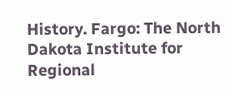History. Fargo: The North Dakota Institute for Regional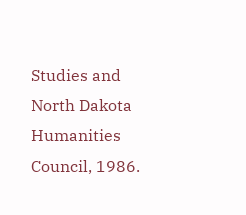Studies and North Dakota Humanities Council, 1986.